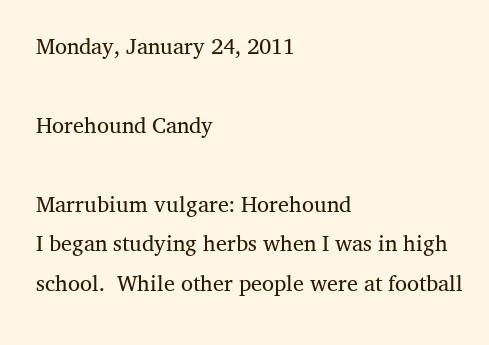Monday, January 24, 2011

Horehound Candy

Marrubium vulgare: Horehound
I began studying herbs when I was in high school.  While other people were at football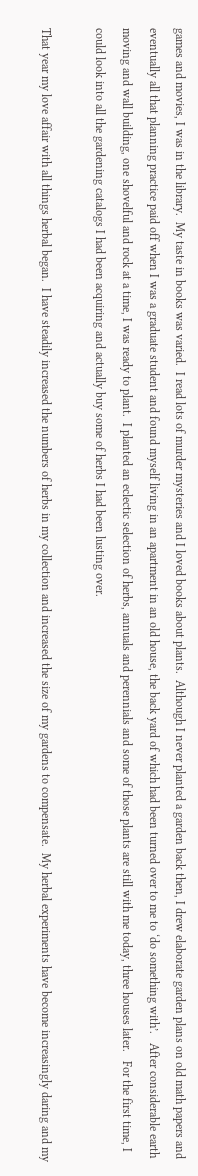games and movies, I was in the library.  My taste in books was varied.  I read lots of murder mysteries and I loved books about plants.  Although I never planted a garden back then, I drew elaborate garden plans on old math papers and eventually all that planning practice paid off when I was a graduate student and found myself living in an apartment in an old house, the back yard of which had been turned over to me to ‘do something with’.   After considerable earth moving and wall building, one shovelful and rock at a time, I was ready to plant.  I planted an eclectic selection of herbs, annuals and perennials and some of those plants are still with me today, three houses later.   For the first time, I could look into all the gardening catalogs I had been acquiring and actually buy some of herbs I had been lusting over.

That year my love affair with all things herbal began.  I have steadily increased the numbers of herbs in my collection and increased the size of my gardens to compensate.  My herbal experiments have become increasingly daring and my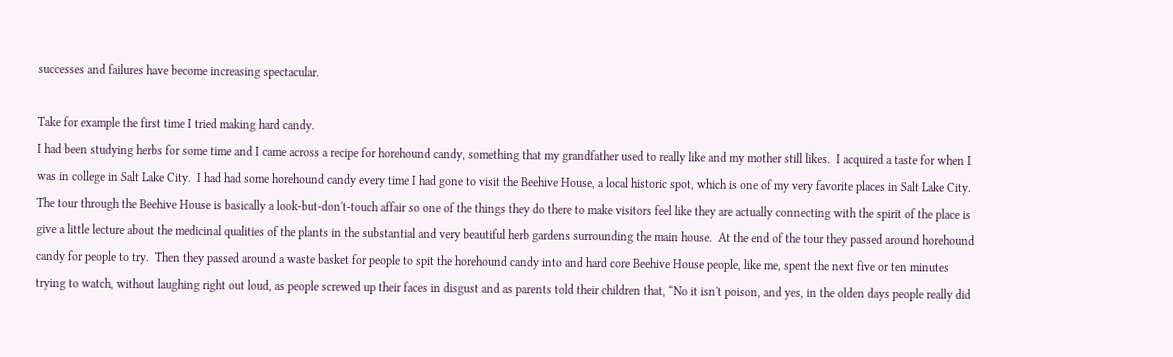successes and failures have become increasing spectacular.

Take for example the first time I tried making hard candy.
I had been studying herbs for some time and I came across a recipe for horehound candy, something that my grandfather used to really like and my mother still likes.  I acquired a taste for when I was in college in Salt Lake City.  I had had some horehound candy every time I had gone to visit the Beehive House, a local historic spot, which is one of my very favorite places in Salt Lake City.  The tour through the Beehive House is basically a look-but-don't-touch affair so one of the things they do there to make visitors feel like they are actually connecting with the spirit of the place is give a little lecture about the medicinal qualities of the plants in the substantial and very beautiful herb gardens surrounding the main house.  At the end of the tour they passed around horehound candy for people to try.  Then they passed around a waste basket for people to spit the horehound candy into and hard core Beehive House people, like me, spent the next five or ten minutes trying to watch, without laughing right out loud, as people screwed up their faces in disgust and as parents told their children that, “No it isn't poison, and yes, in the olden days people really did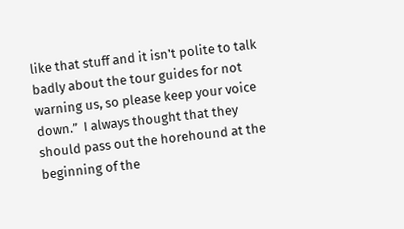like that stuff and it isn't polite to talk badly about the tour guides for not warning us, so please keep your voice down.”  I always thought that they should pass out the horehound at the beginning of the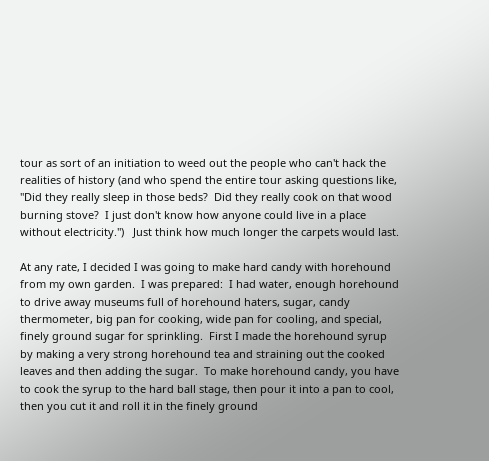tour as sort of an initiation to weed out the people who can't hack the realities of history (and who spend the entire tour asking questions like, "Did they really sleep in those beds?  Did they really cook on that wood burning stove?  I just don't know how anyone could live in a place without electricity.")   Just think how much longer the carpets would last.

At any rate, I decided I was going to make hard candy with horehound from my own garden.  I was prepared:  I had water, enough horehound to drive away museums full of horehound haters, sugar, candy thermometer, big pan for cooking, wide pan for cooling, and special, finely ground sugar for sprinkling.  First I made the horehound syrup by making a very strong horehound tea and straining out the cooked leaves and then adding the sugar.  To make horehound candy, you have to cook the syrup to the hard ball stage, then pour it into a pan to cool, then you cut it and roll it in the finely ground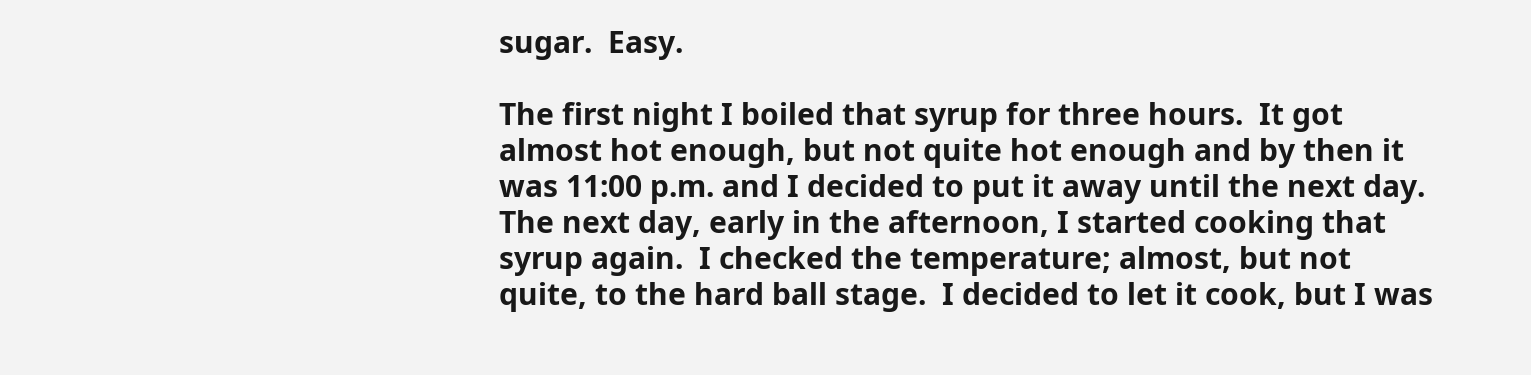sugar.  Easy.

The first night I boiled that syrup for three hours.  It got almost hot enough, but not quite hot enough and by then it was 11:00 p.m. and I decided to put it away until the next day.  The next day, early in the afternoon, I started cooking that syrup again.  I checked the temperature; almost, but not quite, to the hard ball stage.  I decided to let it cook, but I was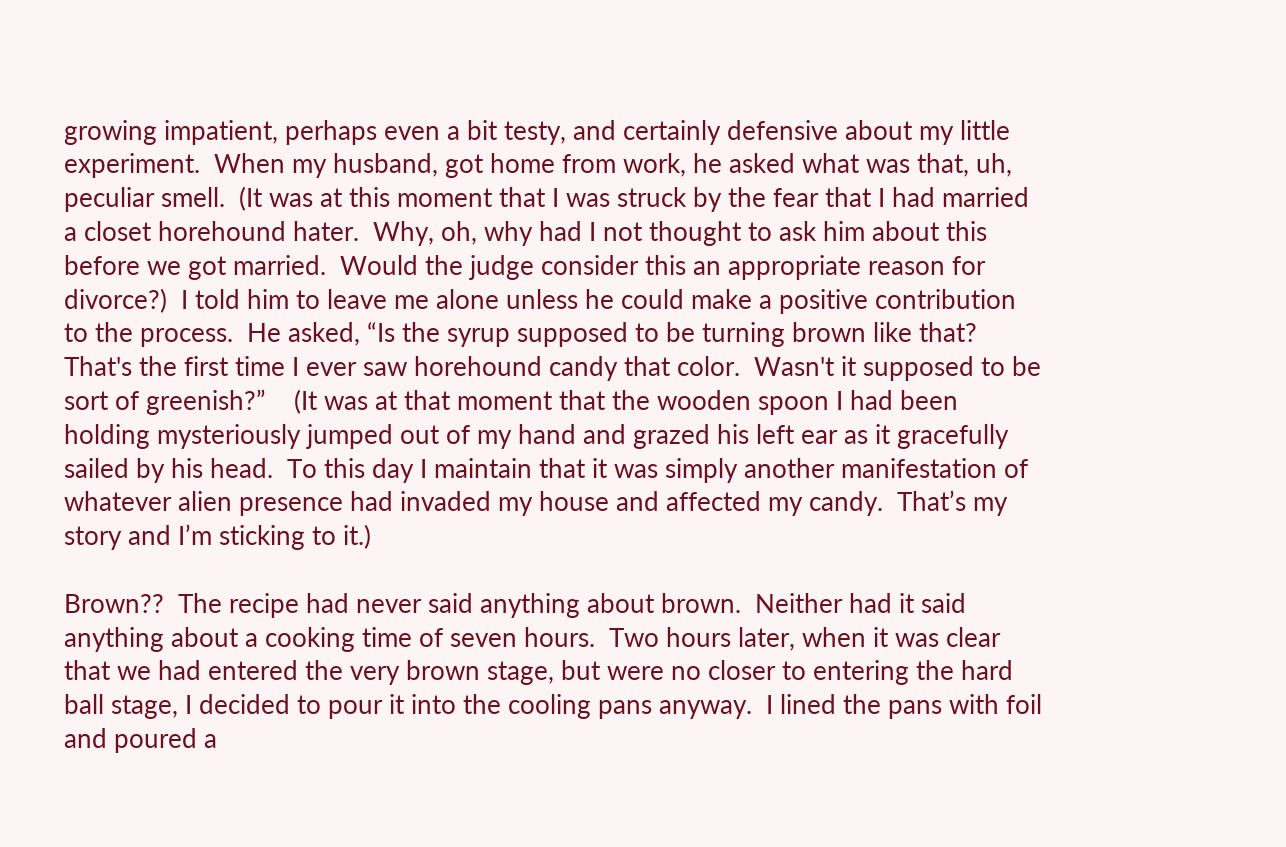growing impatient, perhaps even a bit testy, and certainly defensive about my little experiment.  When my husband, got home from work, he asked what was that, uh, peculiar smell.  (It was at this moment that I was struck by the fear that I had married a closet horehound hater.  Why, oh, why had I not thought to ask him about this before we got married.  Would the judge consider this an appropriate reason for divorce?)  I told him to leave me alone unless he could make a positive contribution to the process.  He asked, “Is the syrup supposed to be turning brown like that?  That's the first time I ever saw horehound candy that color.  Wasn't it supposed to be sort of greenish?”    (It was at that moment that the wooden spoon I had been holding mysteriously jumped out of my hand and grazed his left ear as it gracefully sailed by his head.  To this day I maintain that it was simply another manifestation of whatever alien presence had invaded my house and affected my candy.  That’s my story and I’m sticking to it.)

Brown??  The recipe had never said anything about brown.  Neither had it said anything about a cooking time of seven hours.  Two hours later, when it was clear that we had entered the very brown stage, but were no closer to entering the hard ball stage, I decided to pour it into the cooling pans anyway.  I lined the pans with foil and poured a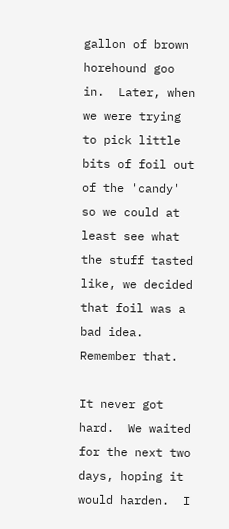gallon of brown horehound goo in.  Later, when we were trying to pick little bits of foil out of the 'candy' so we could at least see what the stuff tasted like, we decided that foil was a bad idea.  Remember that.

It never got hard.  We waited for the next two days, hoping it would harden.  I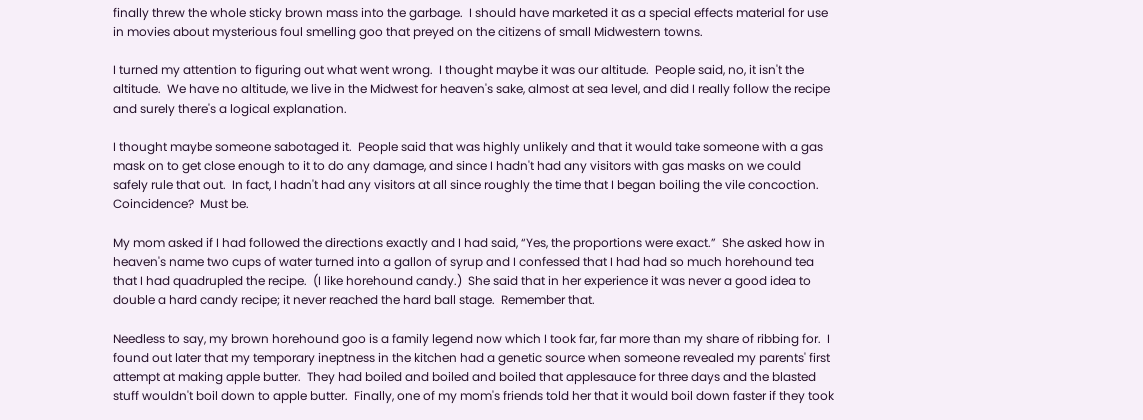finally threw the whole sticky brown mass into the garbage.  I should have marketed it as a special effects material for use in movies about mysterious foul smelling goo that preyed on the citizens of small Midwestern towns.

I turned my attention to figuring out what went wrong.  I thought maybe it was our altitude.  People said, no, it isn't the altitude.  We have no altitude, we live in the Midwest for heaven's sake, almost at sea level, and did I really follow the recipe and surely there's a logical explanation.

I thought maybe someone sabotaged it.  People said that was highly unlikely and that it would take someone with a gas mask on to get close enough to it to do any damage, and since I hadn't had any visitors with gas masks on we could safely rule that out.  In fact, I hadn't had any visitors at all since roughly the time that I began boiling the vile concoction.   Coincidence?  Must be.

My mom asked if I had followed the directions exactly and I had said, “Yes, the proportions were exact.”  She asked how in heaven's name two cups of water turned into a gallon of syrup and I confessed that I had had so much horehound tea that I had quadrupled the recipe.  (I like horehound candy.)  She said that in her experience it was never a good idea to double a hard candy recipe; it never reached the hard ball stage.  Remember that.

Needless to say, my brown horehound goo is a family legend now which I took far, far more than my share of ribbing for.  I found out later that my temporary ineptness in the kitchen had a genetic source when someone revealed my parents' first attempt at making apple butter.  They had boiled and boiled and boiled that applesauce for three days and the blasted stuff wouldn't boil down to apple butter.  Finally, one of my mom's friends told her that it would boil down faster if they took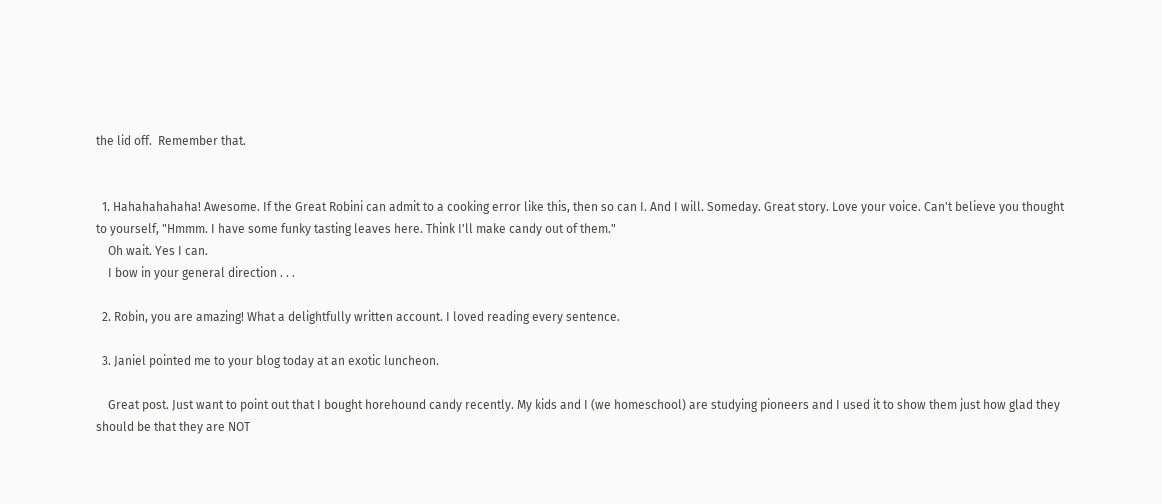the lid off.  Remember that.


  1. Hahahahahaha! Awesome. If the Great Robini can admit to a cooking error like this, then so can I. And I will. Someday. Great story. Love your voice. Can't believe you thought to yourself, "Hmmm. I have some funky tasting leaves here. Think I'll make candy out of them."
    Oh wait. Yes I can.
    I bow in your general direction . . .

  2. Robin, you are amazing! What a delightfully written account. I loved reading every sentence.

  3. Janiel pointed me to your blog today at an exotic luncheon.

    Great post. Just want to point out that I bought horehound candy recently. My kids and I (we homeschool) are studying pioneers and I used it to show them just how glad they should be that they are NOT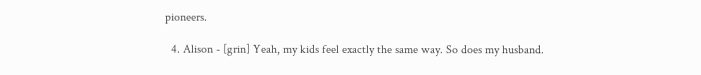pioneers.

  4. Alison - [grin] Yeah, my kids feel exactly the same way. So does my husband.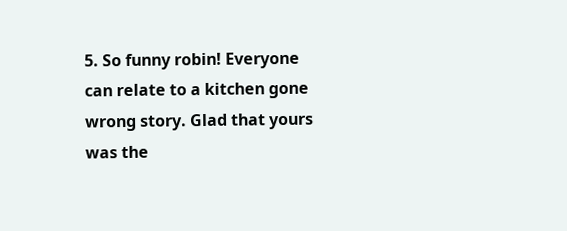5. So funny robin! Everyone can relate to a kitchen gone wrong story. Glad that yours was the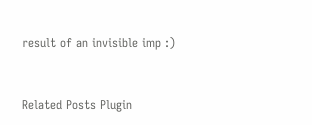result of an invisible imp :)


Related Posts Plugin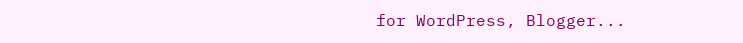for WordPress, Blogger...